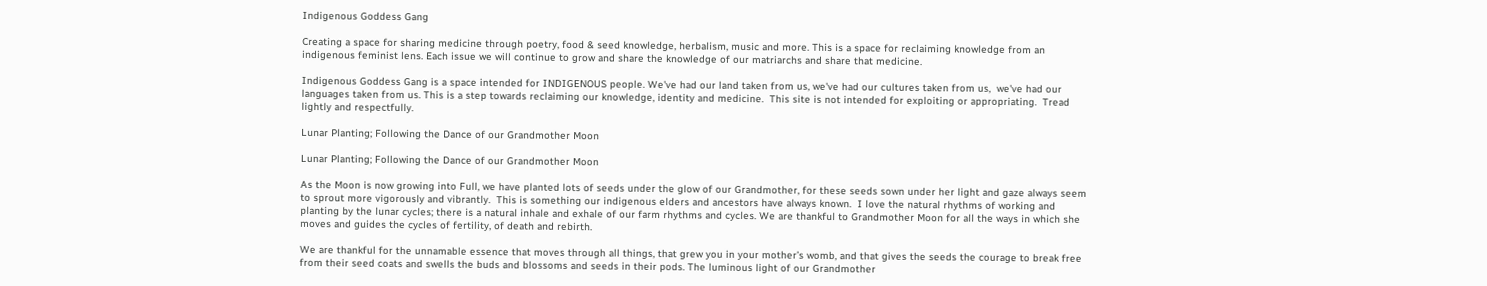Indigenous Goddess Gang

Creating a space for sharing medicine through poetry, food & seed knowledge, herbalism, music and more. This is a space for reclaiming knowledge from an indigenous feminist lens. Each issue we will continue to grow and share the knowledge of our matriarchs and share that medicine.

Indigenous Goddess Gang is a space intended for INDIGENOUS people. We've had our land taken from us, we've had our cultures taken from us,  we've had our languages taken from us. This is a step towards reclaiming our knowledge, identity and medicine.  This site is not intended for exploiting or appropriating.  Tread lightly and respectfully.

Lunar Planting; Following the Dance of our Grandmother Moon

Lunar Planting; Following the Dance of our Grandmother Moon

As the Moon is now growing into Full, we have planted lots of seeds under the glow of our Grandmother, for these seeds sown under her light and gaze always seem to sprout more vigorously and vibrantly.  This is something our indigenous elders and ancestors have always known.  I love the natural rhythms of working and planting by the lunar cycles; there is a natural inhale and exhale of our farm rhythms and cycles. We are thankful to Grandmother Moon for all the ways in which she moves and guides the cycles of fertility, of death and rebirth.

We are thankful for the unnamable essence that moves through all things, that grew you in your mother’s womb, and that gives the seeds the courage to break free from their seed coats and swells the buds and blossoms and seeds in their pods. The luminous light of our Grandmother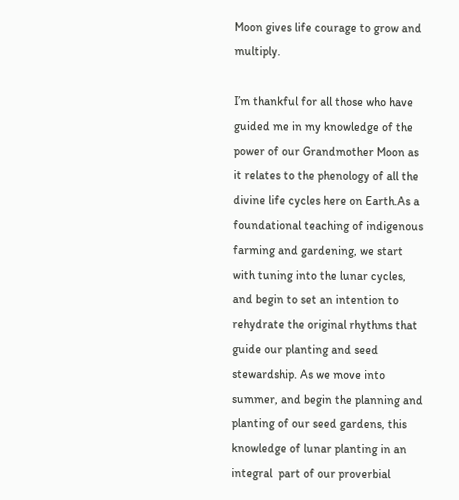Moon gives life courage to grow and multiply.

I’m thankful for all those who have guided me in my knowledge of the power of our Grandmother Moon as it relates to the phenology of all the divine life cycles here on Earth.As a foundational teaching of indigenous farming and gardening, we start with tuning into the lunar cycles, and begin to set an intention to rehydrate the original rhythms that guide our planting and seed stewardship. As we move into summer, and begin the planning and planting of our seed gardens, this knowledge of lunar planting in an integral  part of our proverbial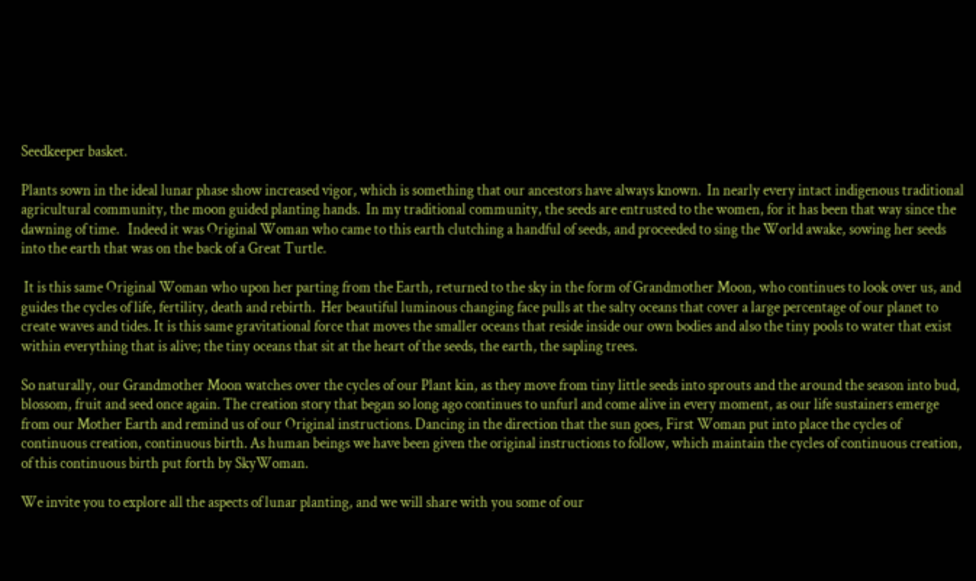Seedkeeper basket.

Plants sown in the ideal lunar phase show increased vigor, which is something that our ancestors have always known.  In nearly every intact indigenous traditional agricultural community, the moon guided planting hands.  In my traditional community, the seeds are entrusted to the women, for it has been that way since the dawning of time.   Indeed it was Original Woman who came to this earth clutching a handful of seeds, and proceeded to sing the World awake, sowing her seeds into the earth that was on the back of a Great Turtle.

 It is this same Original Woman who upon her parting from the Earth, returned to the sky in the form of Grandmother Moon, who continues to look over us, and guides the cycles of life, fertility, death and rebirth.  Her beautiful luminous changing face pulls at the salty oceans that cover a large percentage of our planet to create waves and tides. It is this same gravitational force that moves the smaller oceans that reside inside our own bodies and also the tiny pools to water that exist within everything that is alive; the tiny oceans that sit at the heart of the seeds, the earth, the sapling trees.

So naturally, our Grandmother Moon watches over the cycles of our Plant kin, as they move from tiny little seeds into sprouts and the around the season into bud, blossom, fruit and seed once again. The creation story that began so long ago continues to unfurl and come alive in every moment, as our life sustainers emerge from our Mother Earth and remind us of our Original instructions. Dancing in the direction that the sun goes, First Woman put into place the cycles of continuous creation, continuous birth. As human beings we have been given the original instructions to follow, which maintain the cycles of continuous creation, of this continuous birth put forth by SkyWoman.

We invite you to explore all the aspects of lunar planting, and we will share with you some of our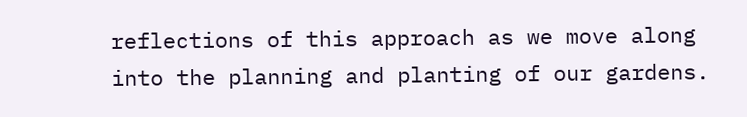reflections of this approach as we move along into the planning and planting of our gardens.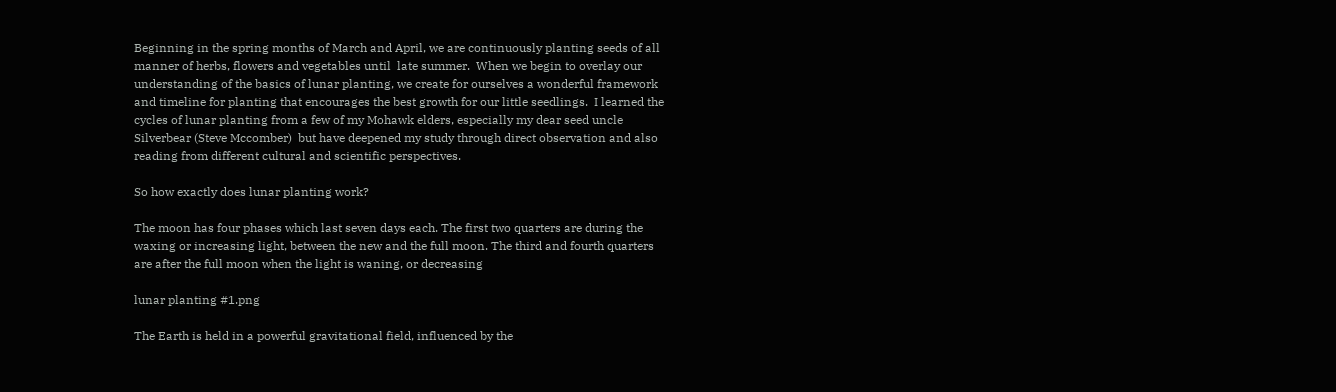Beginning in the spring months of March and April, we are continuously planting seeds of all manner of herbs, flowers and vegetables until  late summer.  When we begin to overlay our understanding of the basics of lunar planting, we create for ourselves a wonderful framework and timeline for planting that encourages the best growth for our little seedlings.  I learned the cycles of lunar planting from a few of my Mohawk elders, especially my dear seed uncle Silverbear (Steve Mccomber)  but have deepened my study through direct observation and also reading from different cultural and scientific perspectives.

So how exactly does lunar planting work?

The moon has four phases which last seven days each. The first two quarters are during the waxing or increasing light, between the new and the full moon. The third and fourth quarters are after the full moon when the light is waning, or decreasing

lunar planting #1.png

The Earth is held in a powerful gravitational field, influenced by the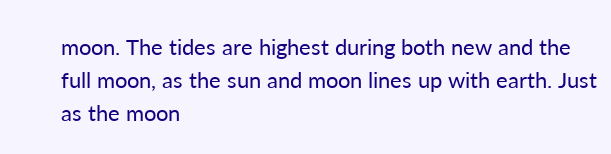moon. The tides are highest during both new and the full moon, as the sun and moon lines up with earth. Just as the moon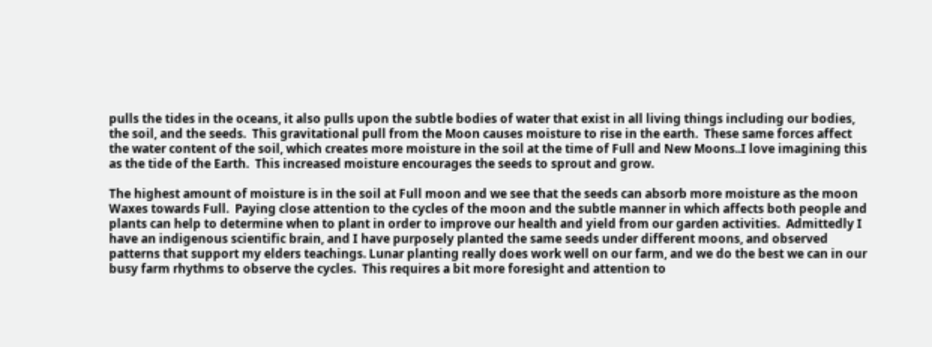pulls the tides in the oceans, it also pulls upon the subtle bodies of water that exist in all living things including our bodies, the soil, and the seeds.  This gravitational pull from the Moon causes moisture to rise in the earth.  These same forces affect the water content of the soil, which creates more moisture in the soil at the time of Full and New Moons..I love imagining this as the tide of the Earth.  This increased moisture encourages the seeds to sprout and grow.

The highest amount of moisture is in the soil at Full moon and we see that the seeds can absorb more moisture as the moon Waxes towards Full.  Paying close attention to the cycles of the moon and the subtle manner in which affects both people and plants can help to determine when to plant in order to improve our health and yield from our garden activities.  Admittedly I have an indigenous scientific brain, and I have purposely planted the same seeds under different moons, and observed patterns that support my elders teachings. Lunar planting really does work well on our farm, and we do the best we can in our busy farm rhythms to observe the cycles.  This requires a bit more foresight and attention to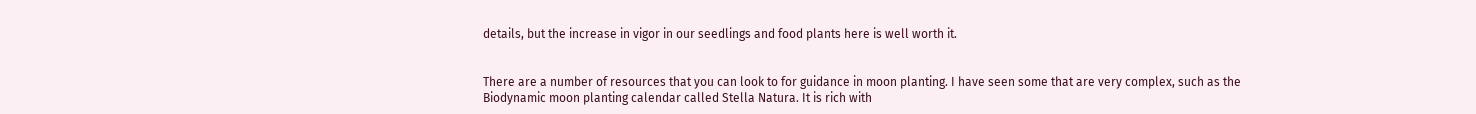details, but the increase in vigor in our seedlings and food plants here is well worth it.


There are a number of resources that you can look to for guidance in moon planting. I have seen some that are very complex, such as the Biodynamic moon planting calendar called Stella Natura. It is rich with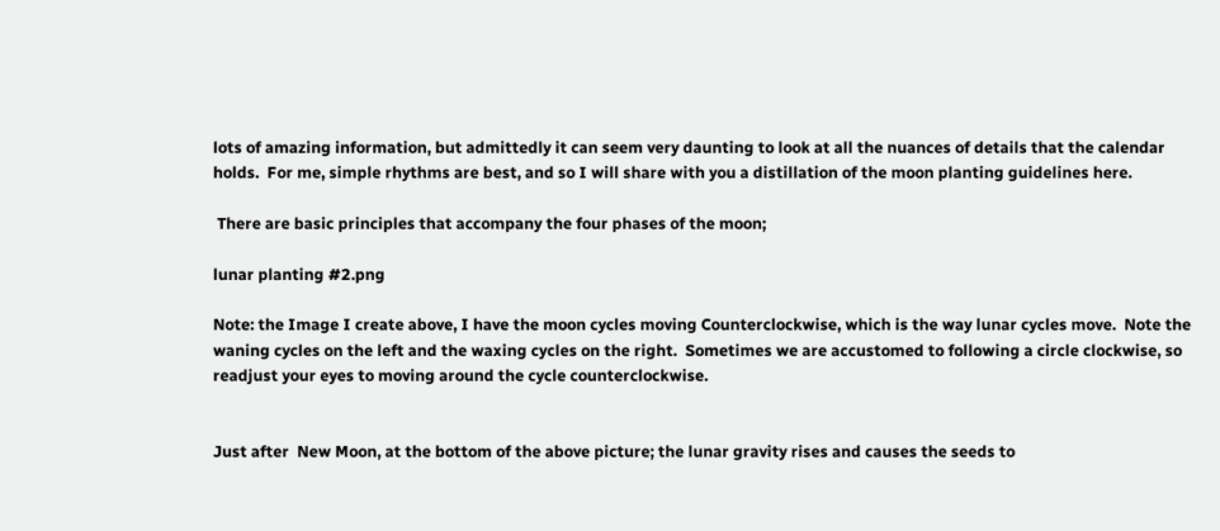lots of amazing information, but admittedly it can seem very daunting to look at all the nuances of details that the calendar holds.  For me, simple rhythms are best, and so I will share with you a distillation of the moon planting guidelines here.

 There are basic principles that accompany the four phases of the moon;

lunar planting #2.png

Note: the Image I create above, I have the moon cycles moving Counterclockwise, which is the way lunar cycles move.  Note the waning cycles on the left and the waxing cycles on the right.  Sometimes we are accustomed to following a circle clockwise, so readjust your eyes to moving around the cycle counterclockwise.


Just after  New Moon, at the bottom of the above picture; the lunar gravity rises and causes the seeds to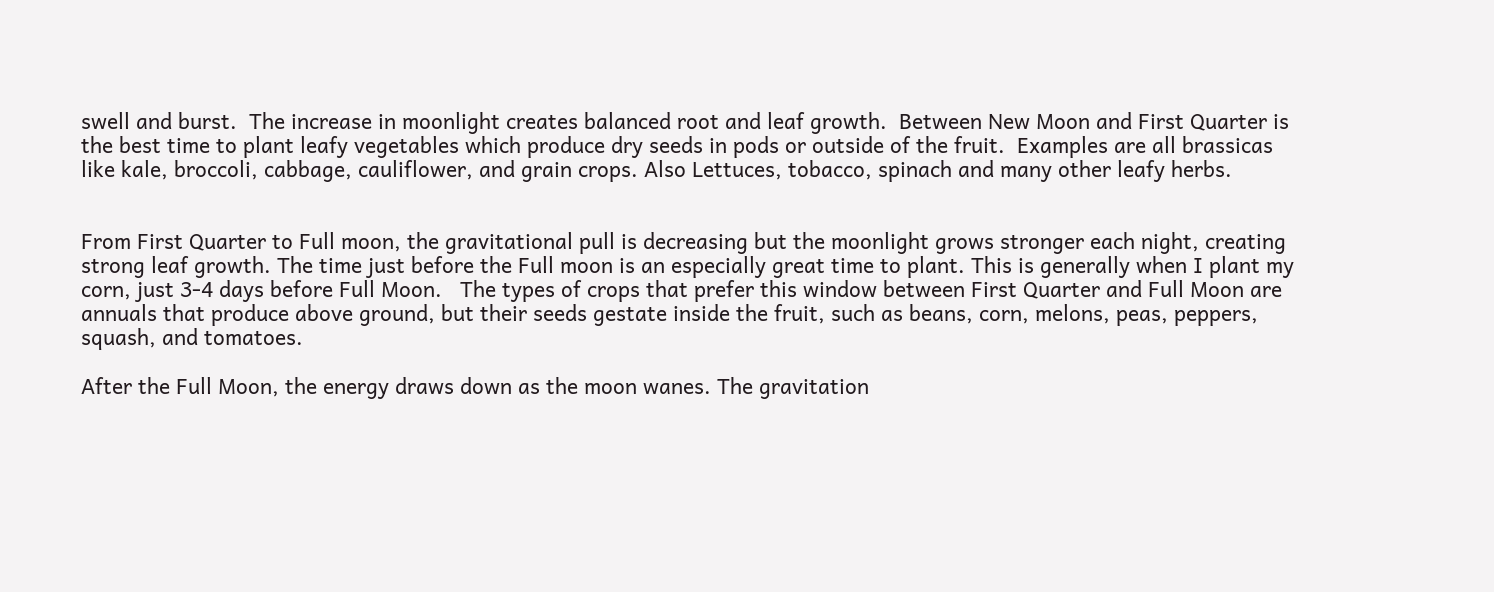swell and burst.  The increase in moonlight creates balanced root and leaf growth.  Between New Moon and First Quarter is the best time to plant leafy vegetables which produce dry seeds in pods or outside of the fruit.  Examples are all brassicas like kale, broccoli, cabbage, cauliflower, and grain crops. Also Lettuces, tobacco, spinach and many other leafy herbs.


From First Quarter to Full moon, the gravitational pull is decreasing but the moonlight grows stronger each night, creating strong leaf growth. The time just before the Full moon is an especially great time to plant. This is generally when I plant my corn, just 3-4 days before Full Moon.   The types of crops that prefer this window between First Quarter and Full Moon are annuals that produce above ground, but their seeds gestate inside the fruit, such as beans, corn, melons, peas, peppers, squash, and tomatoes.

After the Full Moon, the energy draws down as the moon wanes. The gravitation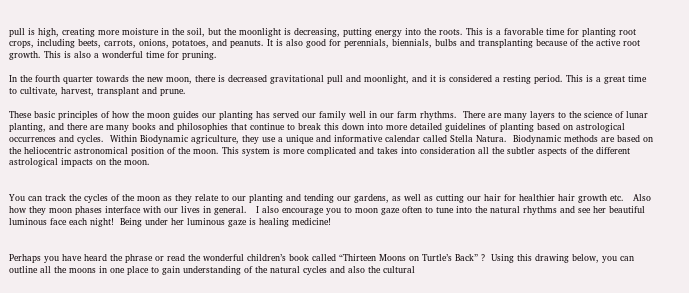pull is high, creating more moisture in the soil, but the moonlight is decreasing, putting energy into the roots. This is a favorable time for planting root crops, including beets, carrots, onions, potatoes, and peanuts. It is also good for perennials, biennials, bulbs and transplanting because of the active root growth. This is also a wonderful time for pruning.

In the fourth quarter towards the new moon, there is decreased gravitational pull and moonlight, and it is considered a resting period. This is a great time to cultivate, harvest, transplant and prune.

These basic principles of how the moon guides our planting has served our family well in our farm rhythms.  There are many layers to the science of lunar planting, and there are many books and philosophies that continue to break this down into more detailed guidelines of planting based on astrological occurrences and cycles.  Within Biodynamic agriculture, they use a unique and informative calendar called Stella Natura.  Biodynamic methods are based on the heliocentric astronomical position of the moon. This system is more complicated and takes into consideration all the subtler aspects of the different astrological impacts on the moon.


You can track the cycles of the moon as they relate to our planting and tending our gardens, as well as cutting our hair for healthier hair growth etc.   Also how they moon phases interface with our lives in general.   I also encourage you to moon gaze often to tune into the natural rhythms and see her beautiful luminous face each night!  Being under her luminous gaze is healing medicine!


Perhaps you have heard the phrase or read the wonderful children’s book called “Thirteen Moons on Turtle’s Back” ?  Using this drawing below, you can outline all the moons in one place to gain understanding of the natural cycles and also the cultural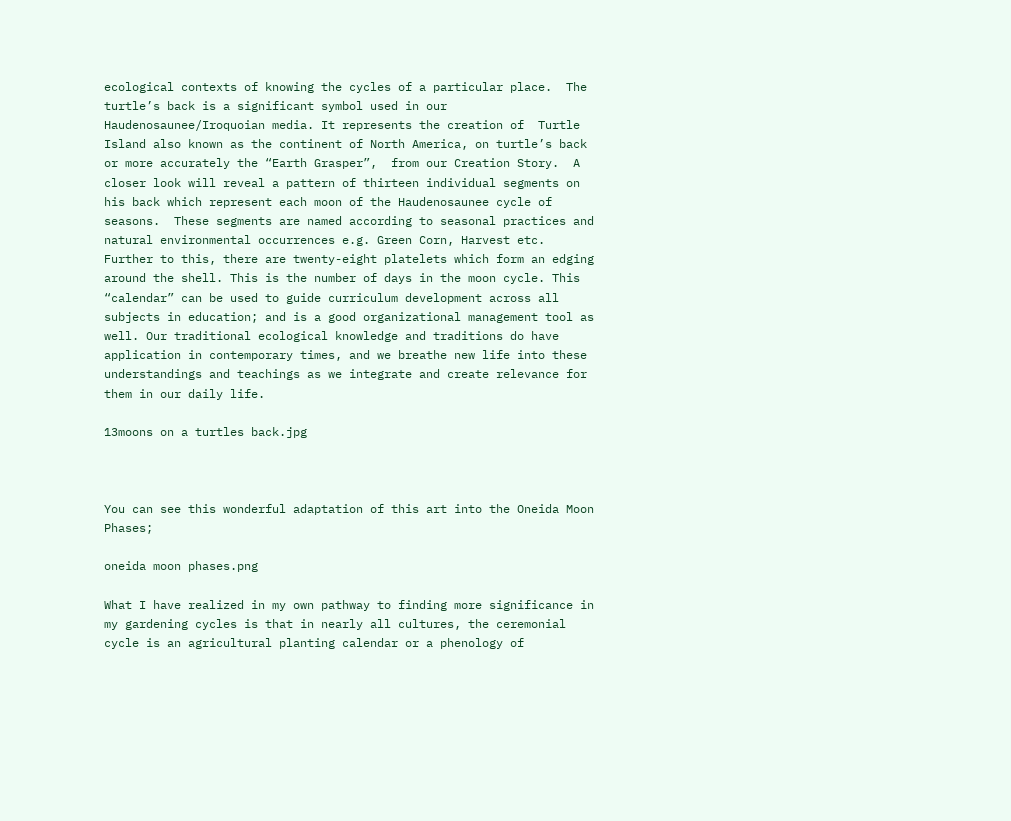ecological contexts of knowing the cycles of a particular place.  The turtle’s back is a significant symbol used in our Haudenosaunee/Iroquoian media. It represents the creation of  Turtle Island also known as the continent of North America, on turtle’s back or more accurately the “Earth Grasper”,  from our Creation Story.  A closer look will reveal a pattern of thirteen individual segments on his back which represent each moon of the Haudenosaunee cycle of seasons.  These segments are named according to seasonal practices and natural environmental occurrences e.g. Green Corn, Harvest etc.  Further to this, there are twenty-eight platelets which form an edging around the shell. This is the number of days in the moon cycle. This “calendar” can be used to guide curriculum development across all subjects in education; and is a good organizational management tool as well. Our traditional ecological knowledge and traditions do have application in contemporary times, and we breathe new life into these understandings and teachings as we integrate and create relevance for them in our daily life.

13moons on a turtles back.jpg



You can see this wonderful adaptation of this art into the Oneida Moon Phases;

oneida moon phases.png

What I have realized in my own pathway to finding more significance in my gardening cycles is that in nearly all cultures, the ceremonial cycle is an agricultural planting calendar or a phenology of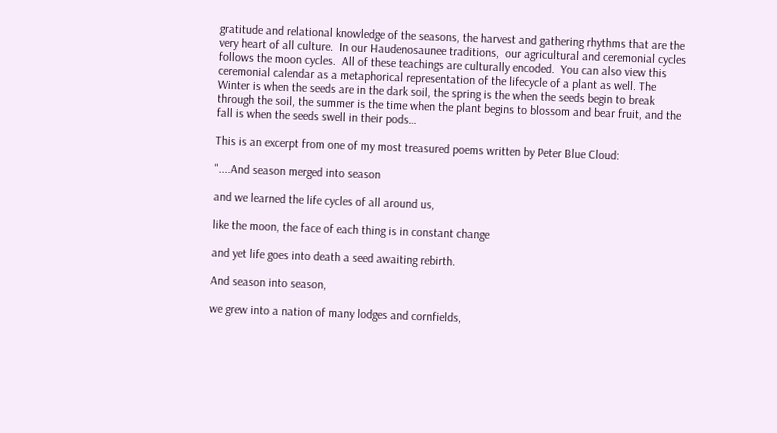gratitude and relational knowledge of the seasons, the harvest and gathering rhythms that are the very heart of all culture.  In our Haudenosaunee traditions,  our agricultural and ceremonial cycles  follows the moon cycles.  All of these teachings are culturally encoded.  You can also view this ceremonial calendar as a metaphorical representation of the lifecycle of a plant as well. The Winter is when the seeds are in the dark soil, the spring is the when the seeds begin to break through the soil, the summer is the time when the plant begins to blossom and bear fruit, and the fall is when the seeds swell in their pods…

This is an excerpt from one of my most treasured poems written by Peter Blue Cloud:

"....And season merged into season

and we learned the life cycles of all around us,

like the moon, the face of each thing is in constant change

and yet life goes into death a seed awaiting rebirth.

And season into season,

we grew into a nation of many lodges and cornfields,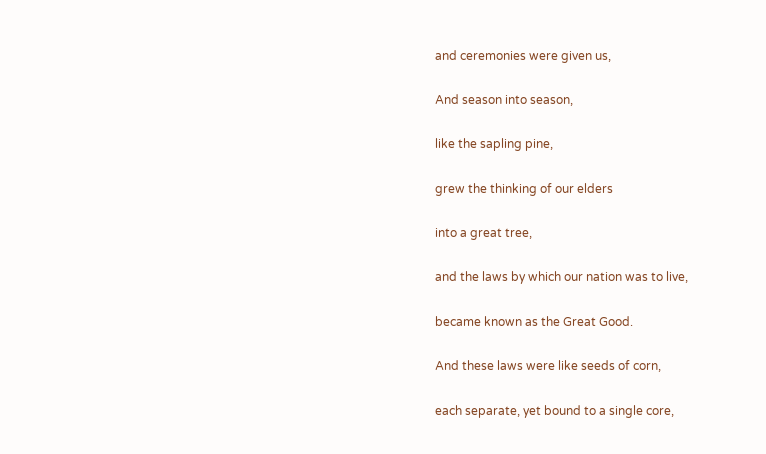and ceremonies were given us,

And season into season,

like the sapling pine,

grew the thinking of our elders

into a great tree,

and the laws by which our nation was to live,

became known as the Great Good.

And these laws were like seeds of corn,

each separate, yet bound to a single core,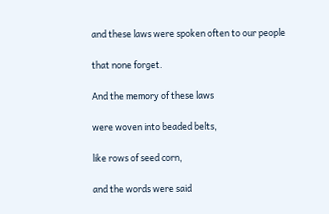and these laws were spoken often to our people

that none forget.

And the memory of these laws

were woven into beaded belts,

like rows of seed corn,

and the words were said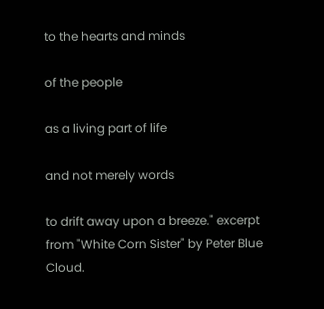to the hearts and minds

of the people

as a living part of life

and not merely words

to drift away upon a breeze." excerpt from "White Corn Sister" by Peter Blue Cloud.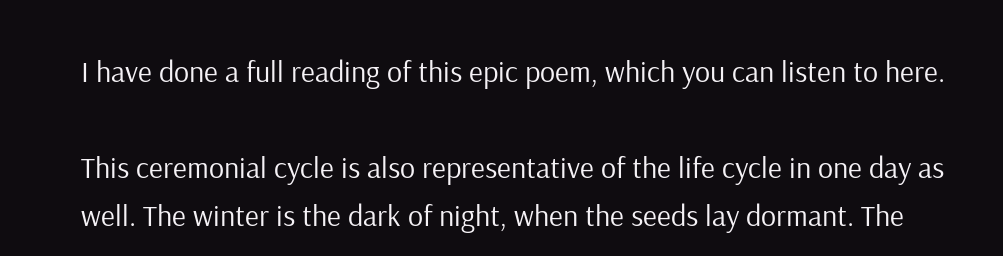I have done a full reading of this epic poem, which you can listen to here.

This ceremonial cycle is also representative of the life cycle in one day as well. The winter is the dark of night, when the seeds lay dormant. The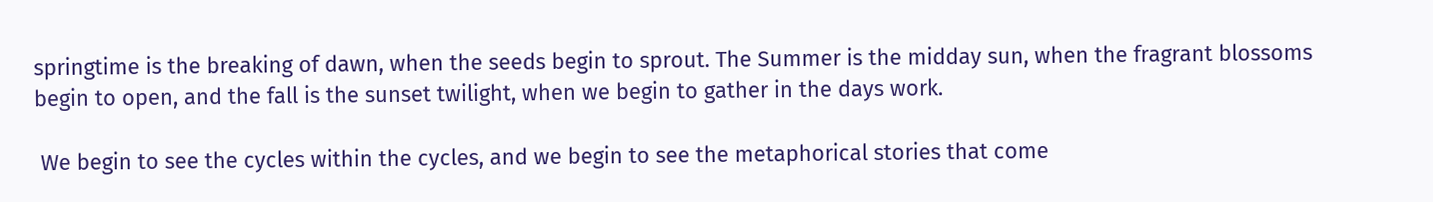springtime is the breaking of dawn, when the seeds begin to sprout. The Summer is the midday sun, when the fragrant blossoms begin to open, and the fall is the sunset twilight, when we begin to gather in the days work.

 We begin to see the cycles within the cycles, and we begin to see the metaphorical stories that come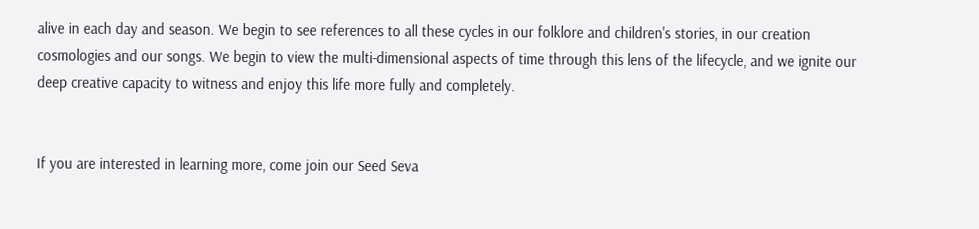alive in each day and season. We begin to see references to all these cycles in our folklore and children's stories, in our creation cosmologies and our songs. We begin to view the multi-dimensional aspects of time through this lens of the lifecycle, and we ignite our deep creative capacity to witness and enjoy this life more fully and completely.


If you are interested in learning more, come join our Seed Seva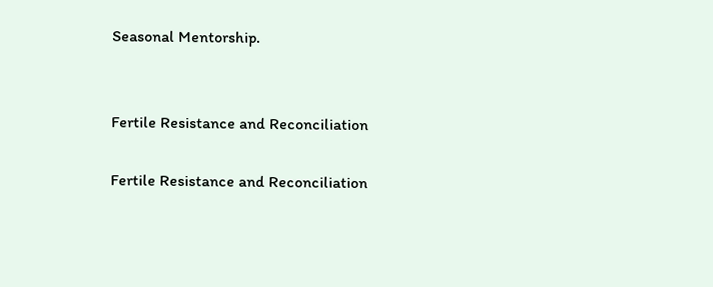Seasonal Mentorship.


Fertile Resistance and Reconciliation

Fertile Resistance and Reconciliation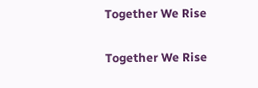Together We Rise

Together We Rise